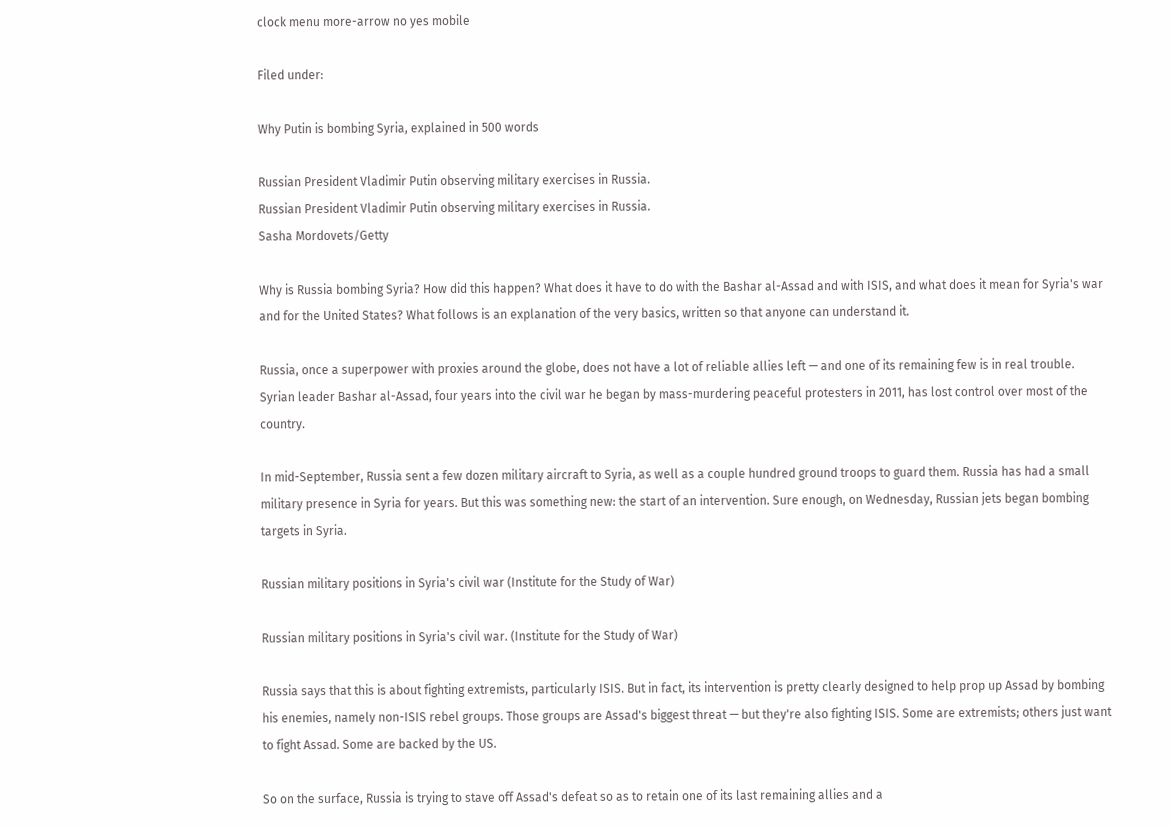clock menu more-arrow no yes mobile

Filed under:

Why Putin is bombing Syria, explained in 500 words

Russian President Vladimir Putin observing military exercises in Russia.
Russian President Vladimir Putin observing military exercises in Russia.
Sasha Mordovets/Getty

Why is Russia bombing Syria? How did this happen? What does it have to do with the Bashar al-Assad and with ISIS, and what does it mean for Syria's war and for the United States? What follows is an explanation of the very basics, written so that anyone can understand it.

Russia, once a superpower with proxies around the globe, does not have a lot of reliable allies left — and one of its remaining few is in real trouble. Syrian leader Bashar al-Assad, four years into the civil war he began by mass-murdering peaceful protesters in 2011, has lost control over most of the country.

In mid-September, Russia sent a few dozen military aircraft to Syria, as well as a couple hundred ground troops to guard them. Russia has had a small military presence in Syria for years. But this was something new: the start of an intervention. Sure enough, on Wednesday, Russian jets began bombing targets in Syria.

Russian military positions in Syria's civil war (Institute for the Study of War)

Russian military positions in Syria's civil war. (Institute for the Study of War)

Russia says that this is about fighting extremists, particularly ISIS. But in fact, its intervention is pretty clearly designed to help prop up Assad by bombing his enemies, namely non-ISIS rebel groups. Those groups are Assad's biggest threat — but they're also fighting ISIS. Some are extremists; others just want to fight Assad. Some are backed by the US.

So on the surface, Russia is trying to stave off Assad's defeat so as to retain one of its last remaining allies and a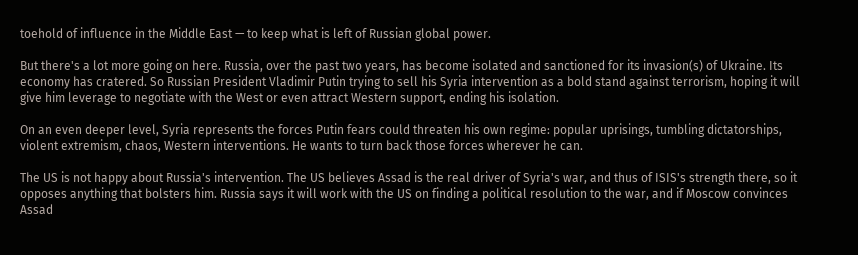toehold of influence in the Middle East — to keep what is left of Russian global power.

But there's a lot more going on here. Russia, over the past two years, has become isolated and sanctioned for its invasion(s) of Ukraine. Its economy has cratered. So Russian President Vladimir Putin trying to sell his Syria intervention as a bold stand against terrorism, hoping it will give him leverage to negotiate with the West or even attract Western support, ending his isolation.

On an even deeper level, Syria represents the forces Putin fears could threaten his own regime: popular uprisings, tumbling dictatorships, violent extremism, chaos, Western interventions. He wants to turn back those forces wherever he can.

The US is not happy about Russia's intervention. The US believes Assad is the real driver of Syria's war, and thus of ISIS's strength there, so it opposes anything that bolsters him. Russia says it will work with the US on finding a political resolution to the war, and if Moscow convinces Assad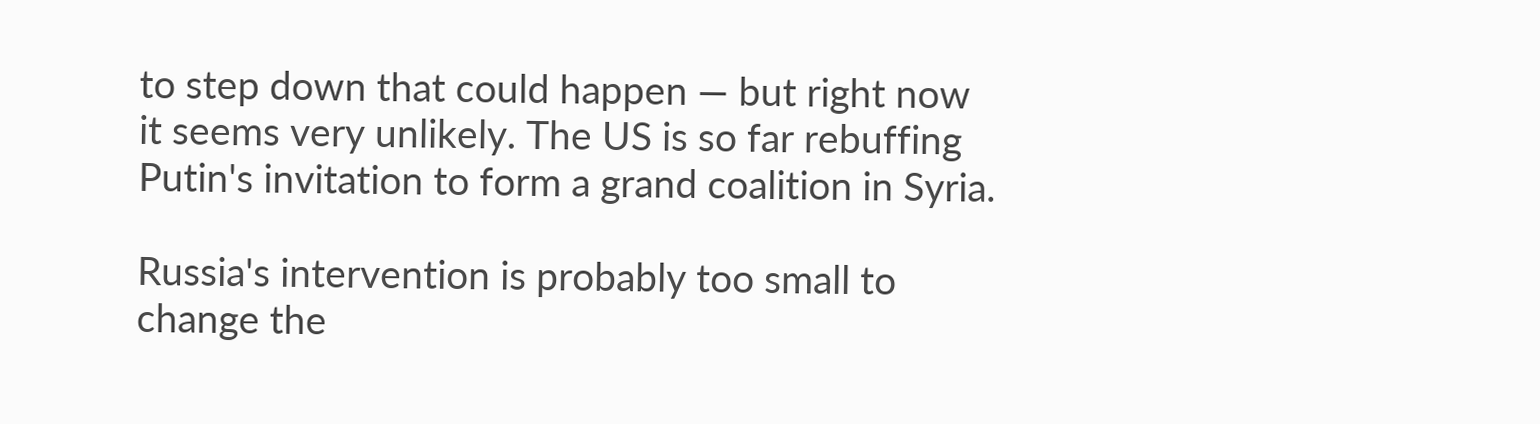to step down that could happen — but right now it seems very unlikely. The US is so far rebuffing Putin's invitation to form a grand coalition in Syria.

Russia's intervention is probably too small to change the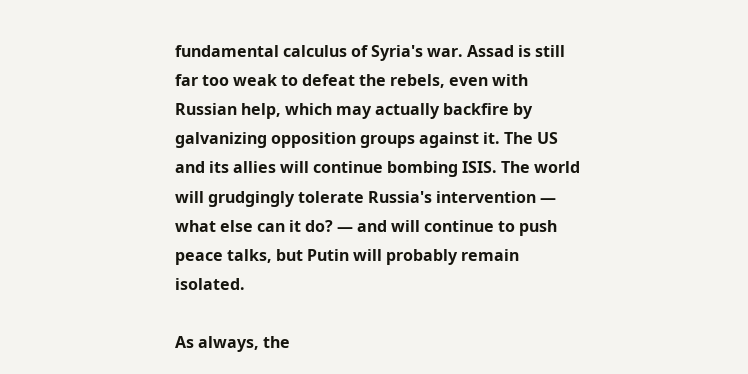fundamental calculus of Syria's war. Assad is still far too weak to defeat the rebels, even with Russian help, which may actually backfire by galvanizing opposition groups against it. The US and its allies will continue bombing ISIS. The world will grudgingly tolerate Russia's intervention — what else can it do? — and will continue to push peace talks, but Putin will probably remain isolated.

As always, the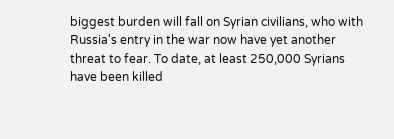biggest burden will fall on Syrian civilians, who with Russia's entry in the war now have yet another threat to fear. To date, at least 250,000 Syrians have been killed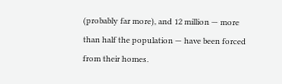(probably far more), and 12 million — more than half the population — have been forced from their homes.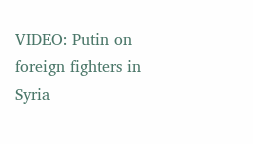VIDEO: Putin on foreign fighters in Syria